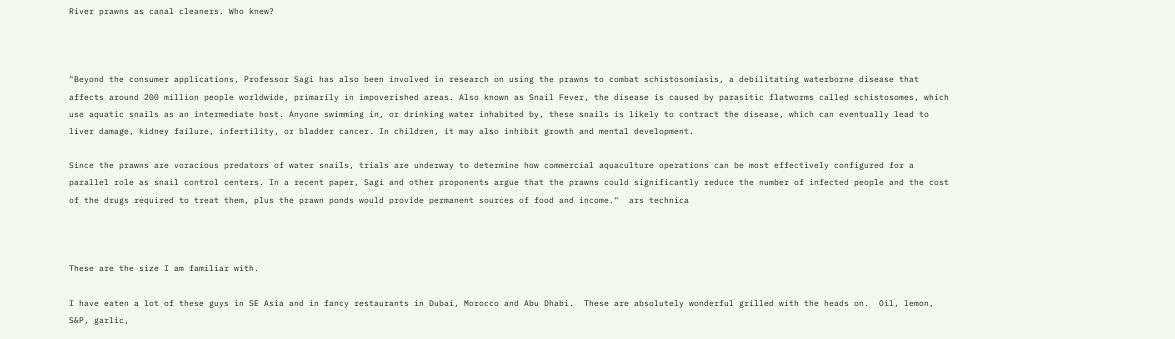River prawns as canal cleaners. Who knew?



"Beyond the consumer applications, Professor Sagi has also been involved in research on using the prawns to combat schistosomiasis, a debilitating waterborne disease that affects around 200 million people worldwide, primarily in impoverished areas. Also known as Snail Fever, the disease is caused by parasitic flatworms called schistosomes, which use aquatic snails as an intermediate host. Anyone swimming in, or drinking water inhabited by, these snails is likely to contract the disease, which can eventually lead to liver damage, kidney failure, infertility, or bladder cancer. In children, it may also inhibit growth and mental development.

Since the prawns are voracious predators of water snails, trials are underway to determine how commercial aquaculture operations can be most effectively configured for a parallel role as snail control centers. In a recent paper, Sagi and other proponents argue that the prawns could significantly reduce the number of infected people and the cost of the drugs required to treat them, plus the prawn ponds would provide permanent sources of food and income."  ars technica



These are the size I am familiar with.

I have eaten a lot of these guys in SE Asia and in fancy restaurants in Dubai, Morocco and Abu Dhabi.  These are absolutely wonderful grilled with the heads on.  Oil, lemon, S&P, garlic,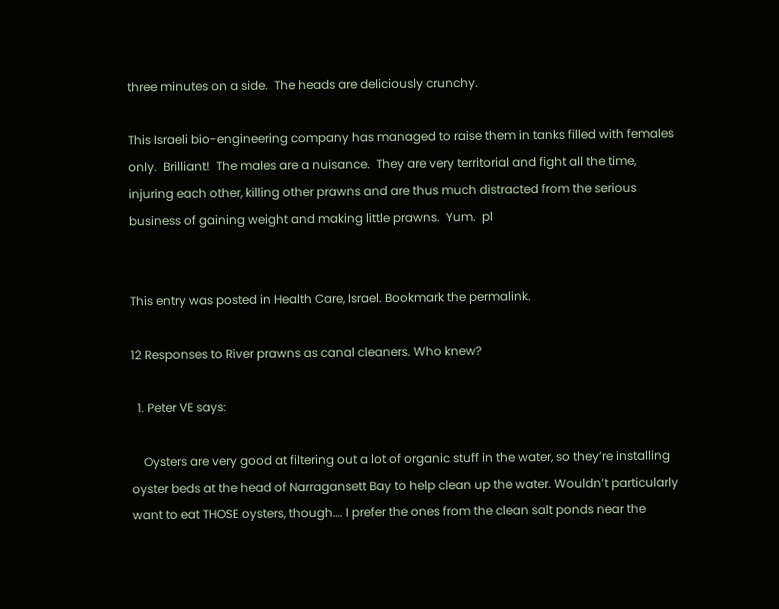three minutes on a side.  The heads are deliciously crunchy.

This Israeli bio-engineering company has managed to raise them in tanks filled with females only.  Brilliant!  The males are a nuisance.  They are very territorial and fight all the time, injuring each other, killing other prawns and are thus much distracted from the serious business of gaining weight and making little prawns.  Yum.  pl


This entry was posted in Health Care, Israel. Bookmark the permalink.

12 Responses to River prawns as canal cleaners. Who knew?

  1. Peter VE says:

    Oysters are very good at filtering out a lot of organic stuff in the water, so they’re installing oyster beds at the head of Narragansett Bay to help clean up the water. Wouldn’t particularly want to eat THOSE oysters, though…. I prefer the ones from the clean salt ponds near the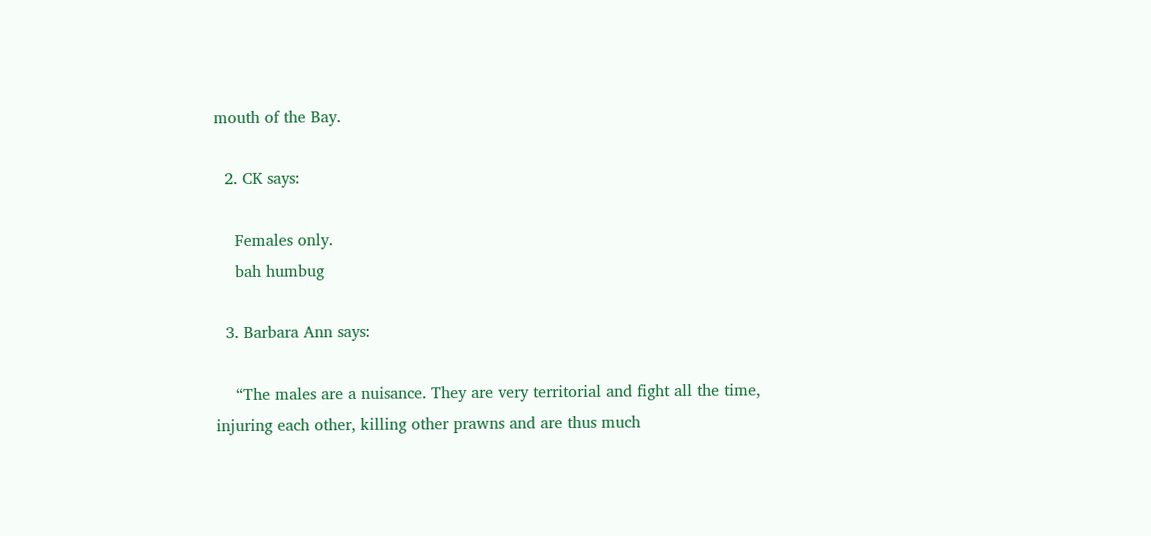mouth of the Bay.

  2. CK says:

    Females only.
    bah humbug

  3. Barbara Ann says:

    “The males are a nuisance. They are very territorial and fight all the time, injuring each other, killing other prawns and are thus much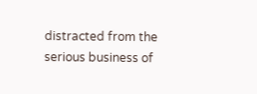distracted from the serious business of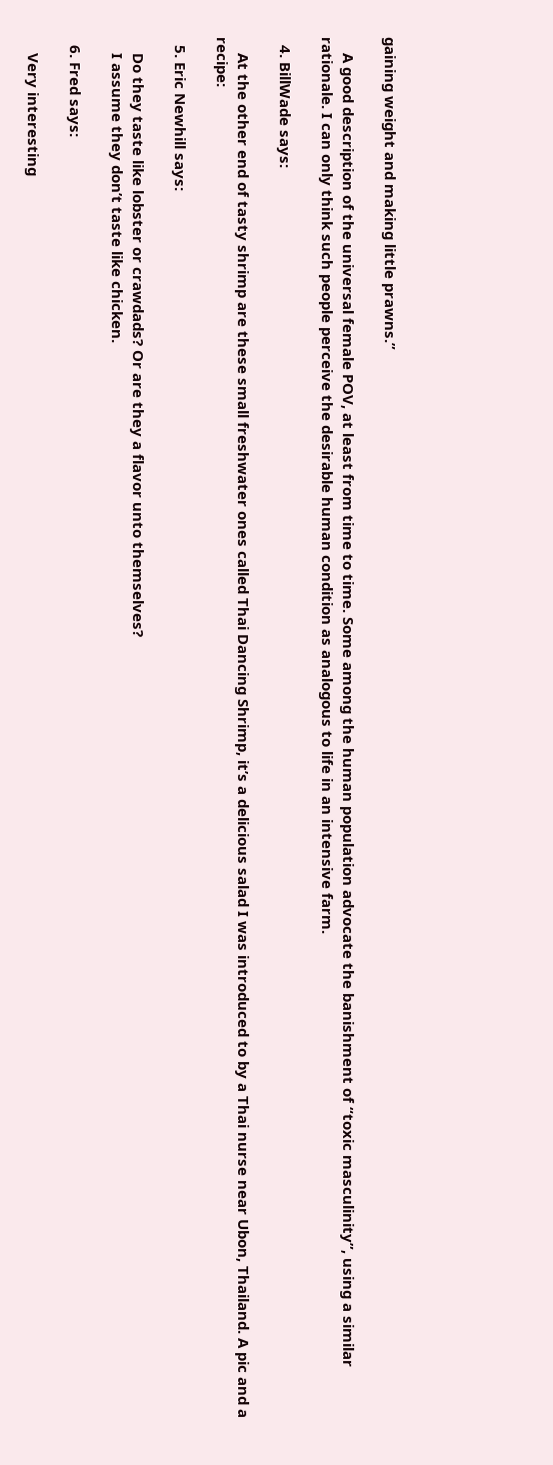gaining weight and making little prawns.”

    A good description of the universal female POV, at least from time to time. Some among the human population advocate the banishment of “toxic masculinity”, using a similar rationale. I can only think such people perceive the desirable human condition as analogous to life in an intensive farm.

  4. BillWade says:

    At the other end of tasty shrimp are these small freshwater ones called Thai Dancing Shrimp, it’s a delicious salad I was introduced to by a Thai nurse near Ubon, Thailand. A pic and a recipe:

  5. Eric Newhill says:

    Do they taste like lobster or crawdads? Or are they a flavor unto themselves?
    I assume they don’t taste like chicken.

  6. Fred says:

    Very interesting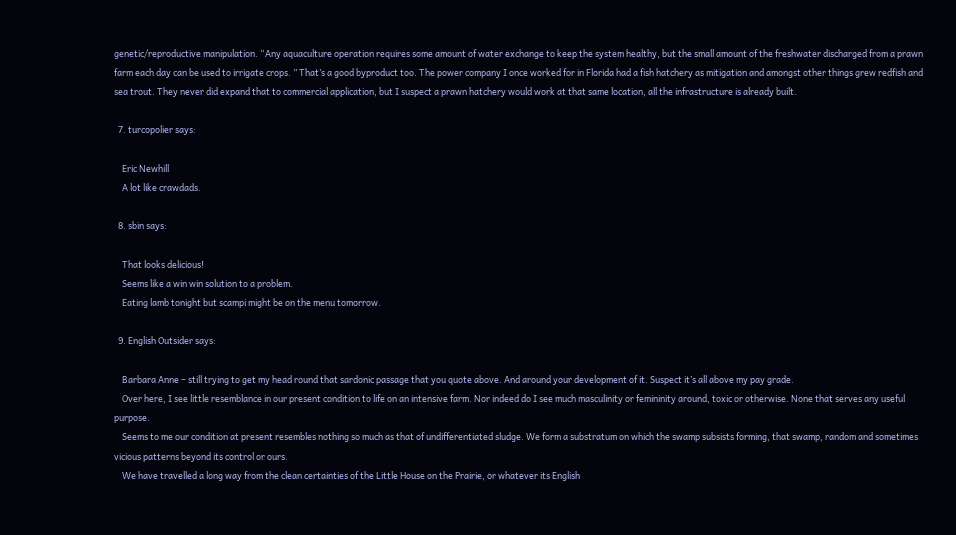genetic/reproductive manipulation. “Any aquaculture operation requires some amount of water exchange to keep the system healthy, but the small amount of the freshwater discharged from a prawn farm each day can be used to irrigate crops. ” That’s a good byproduct too. The power company I once worked for in Florida had a fish hatchery as mitigation and amongst other things grew redfish and sea trout. They never did expand that to commercial application, but I suspect a prawn hatchery would work at that same location, all the infrastructure is already built.

  7. turcopolier says:

    Eric Newhill
    A lot like crawdads.

  8. sbin says:

    That looks delicious!
    Seems like a win win solution to a problem.
    Eating lamb tonight but scampi might be on the menu tomorrow.

  9. English Outsider says:

    Barbara Anne – still trying to get my head round that sardonic passage that you quote above. And around your development of it. Suspect it’s all above my pay grade.
    Over here, I see little resemblance in our present condition to life on an intensive farm. Nor indeed do I see much masculinity or femininity around, toxic or otherwise. None that serves any useful purpose.
    Seems to me our condition at present resembles nothing so much as that of undifferentiated sludge. We form a substratum on which the swamp subsists forming, that swamp, random and sometimes vicious patterns beyond its control or ours.
    We have travelled a long way from the clean certainties of the Little House on the Prairie, or whatever its English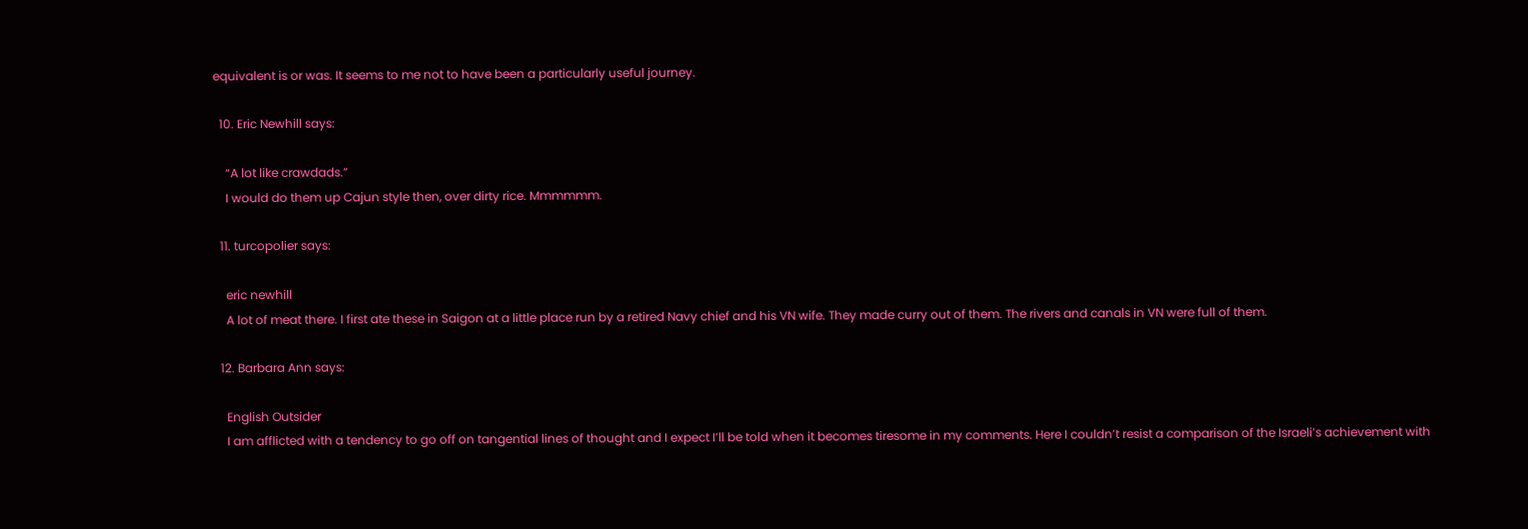equivalent is or was. It seems to me not to have been a particularly useful journey.

  10. Eric Newhill says:

    “A lot like crawdads.”
    I would do them up Cajun style then, over dirty rice. Mmmmmm.

  11. turcopolier says:

    eric newhill
    A lot of meat there. I first ate these in Saigon at a little place run by a retired Navy chief and his VN wife. They made curry out of them. The rivers and canals in VN were full of them.

  12. Barbara Ann says:

    English Outsider
    I am afflicted with a tendency to go off on tangential lines of thought and I expect I’ll be told when it becomes tiresome in my comments. Here I couldn’t resist a comparison of the Israeli’s achievement with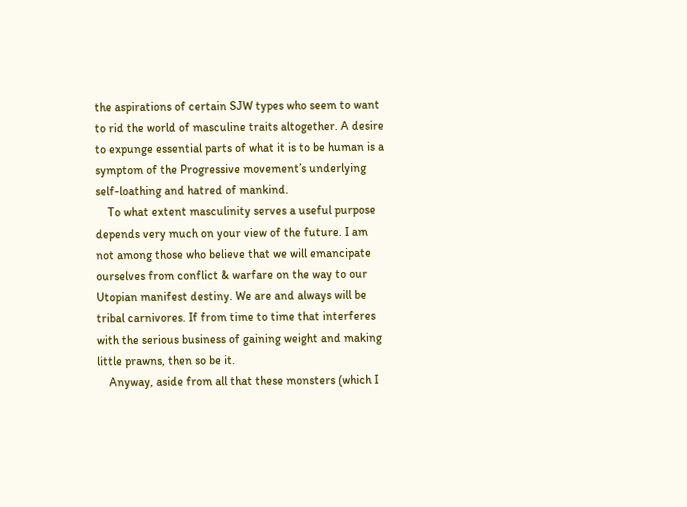the aspirations of certain SJW types who seem to want to rid the world of masculine traits altogether. A desire to expunge essential parts of what it is to be human is a symptom of the Progressive movement’s underlying self-loathing and hatred of mankind.
    To what extent masculinity serves a useful purpose depends very much on your view of the future. I am not among those who believe that we will emancipate ourselves from conflict & warfare on the way to our Utopian manifest destiny. We are and always will be tribal carnivores. If from time to time that interferes with the serious business of gaining weight and making little prawns, then so be it.
    Anyway, aside from all that these monsters (which I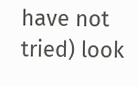have not tried) look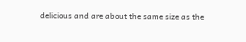delicious and are about the same size as the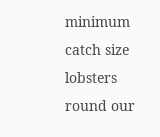minimum catch size lobsters round our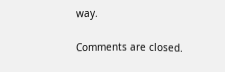way.

Comments are closed.